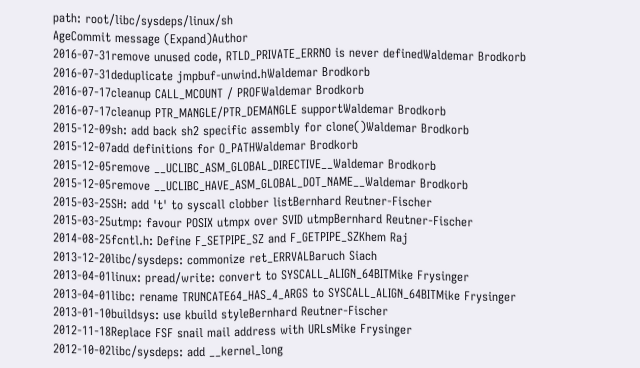path: root/libc/sysdeps/linux/sh
AgeCommit message (Expand)Author
2016-07-31remove unused code, RTLD_PRIVATE_ERRNO is never definedWaldemar Brodkorb
2016-07-31deduplicate jmpbuf-unwind.hWaldemar Brodkorb
2016-07-17cleanup CALL_MCOUNT / PROFWaldemar Brodkorb
2016-07-17cleanup PTR_MANGLE/PTR_DEMANGLE supportWaldemar Brodkorb
2015-12-09sh: add back sh2 specific assembly for clone()Waldemar Brodkorb
2015-12-07add definitions for O_PATHWaldemar Brodkorb
2015-12-05remove __UCLIBC_ASM_GLOBAL_DIRECTIVE__Waldemar Brodkorb
2015-12-05remove __UCLIBC_HAVE_ASM_GLOBAL_DOT_NAME__Waldemar Brodkorb
2015-03-25SH: add 't' to syscall clobber listBernhard Reutner-Fischer
2015-03-25utmp: favour POSIX utmpx over SVID utmpBernhard Reutner-Fischer
2014-08-25fcntl.h: Define F_SETPIPE_SZ and F_GETPIPE_SZKhem Raj
2013-12-20libc/sysdeps: commonize ret_ERRVALBaruch Siach
2013-04-01linux: pread/write: convert to SYSCALL_ALIGN_64BITMike Frysinger
2013-04-01libc: rename TRUNCATE64_HAS_4_ARGS to SYSCALL_ALIGN_64BITMike Frysinger
2013-01-10buildsys: use kbuild styleBernhard Reutner-Fischer
2012-11-18Replace FSF snail mail address with URLsMike Frysinger
2012-10-02libc/sysdeps: add __kernel_long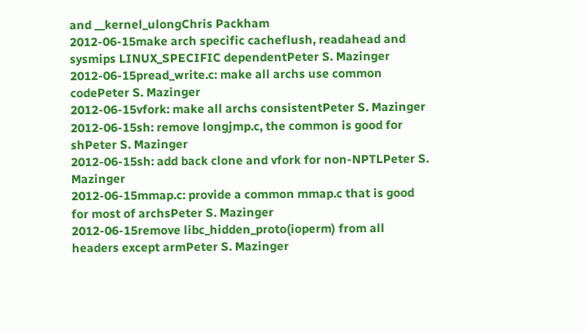and __kernel_ulongChris Packham
2012-06-15make arch specific cacheflush, readahead and sysmips LINUX_SPECIFIC dependentPeter S. Mazinger
2012-06-15pread_write.c: make all archs use common codePeter S. Mazinger
2012-06-15vfork: make all archs consistentPeter S. Mazinger
2012-06-15sh: remove longjmp.c, the common is good for shPeter S. Mazinger
2012-06-15sh: add back clone and vfork for non-NPTLPeter S. Mazinger
2012-06-15mmap.c: provide a common mmap.c that is good for most of archsPeter S. Mazinger
2012-06-15remove libc_hidden_proto(ioperm) from all headers except armPeter S. Mazinger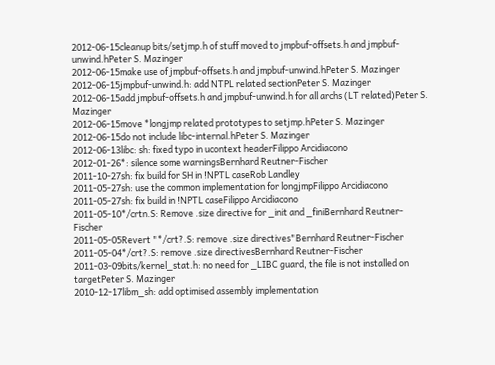2012-06-15cleanup bits/setjmp.h of stuff moved to jmpbuf-offsets.h and jmpbuf-unwind.hPeter S. Mazinger
2012-06-15make use of jmpbuf-offsets.h and jmpbuf-unwind.hPeter S. Mazinger
2012-06-15jmpbuf-unwind.h: add NTPL related sectionPeter S. Mazinger
2012-06-15add jmpbuf-offsets.h and jmpbuf-unwind.h for all archs (LT related)Peter S. Mazinger
2012-06-15move *longjmp related prototypes to setjmp.hPeter S. Mazinger
2012-06-15do not include libc-internal.hPeter S. Mazinger
2012-06-13libc: sh: fixed typo in ucontext headerFilippo Arcidiacono
2012-01-26*: silence some warningsBernhard Reutner-Fischer
2011-10-27sh: fix build for SH in !NPTL caseRob Landley
2011-05-27sh: use the common implementation for longjmpFilippo Arcidiacono
2011-05-27sh: fix build in !NPTL caseFilippo Arcidiacono
2011-05-10*/crtn.S: Remove .size directive for _init and _finiBernhard Reutner-Fischer
2011-05-05Revert "*/crt?.S: remove .size directives"Bernhard Reutner-Fischer
2011-05-04*/crt?.S: remove .size directivesBernhard Reutner-Fischer
2011-03-09bits/kernel_stat.h: no need for _LIBC guard, the file is not installed on targetPeter S. Mazinger
2010-12-17libm_sh: add optimised assembly implementation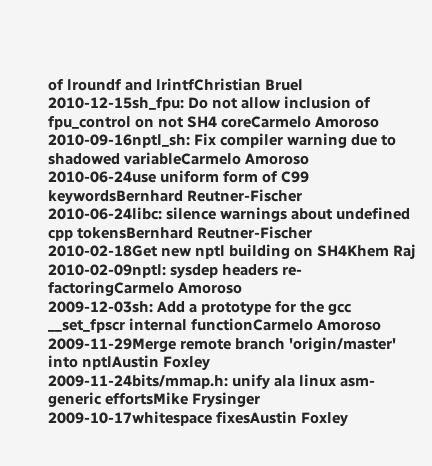of lroundf and lrintfChristian Bruel
2010-12-15sh_fpu: Do not allow inclusion of fpu_control on not SH4 coreCarmelo Amoroso
2010-09-16nptl_sh: Fix compiler warning due to shadowed variableCarmelo Amoroso
2010-06-24use uniform form of C99 keywordsBernhard Reutner-Fischer
2010-06-24libc: silence warnings about undefined cpp tokensBernhard Reutner-Fischer
2010-02-18Get new nptl building on SH4Khem Raj
2010-02-09nptl: sysdep headers re-factoringCarmelo Amoroso
2009-12-03sh: Add a prototype for the gcc __set_fpscr internal functionCarmelo Amoroso
2009-11-29Merge remote branch 'origin/master' into nptlAustin Foxley
2009-11-24bits/mmap.h: unify ala linux asm-generic effortsMike Frysinger
2009-10-17whitespace fixesAustin Foxley